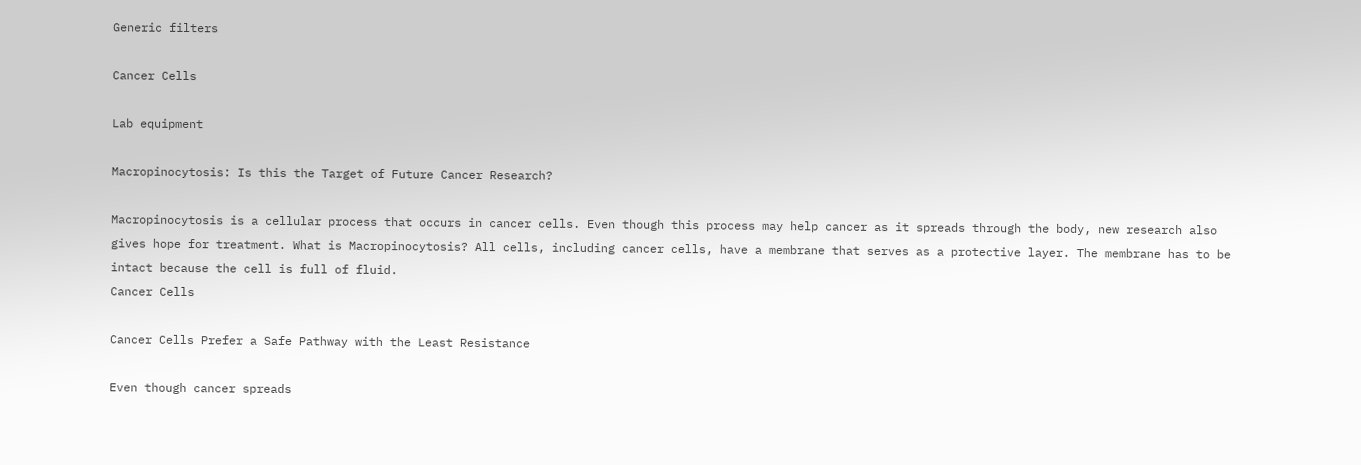Generic filters

Cancer Cells

Lab equipment

Macropinocytosis: Is this the Target of Future Cancer Research?

Macropinocytosis is a cellular process that occurs in cancer cells. Even though this process may help cancer as it spreads through the body, new research also gives hope for treatment. What is Macropinocytosis? All cells, including cancer cells, have a membrane that serves as a protective layer. The membrane has to be intact because the cell is full of fluid.
Cancer Cells

Cancer Cells Prefer a Safe Pathway with the Least Resistance

Even though cancer spreads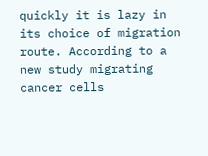quickly it is lazy in its choice of migration route. According to a new study migrating cancer cells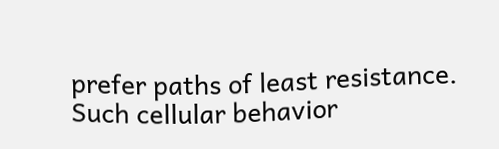prefer paths of least resistance. Such cellular behavior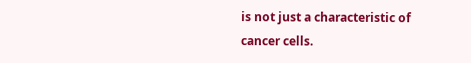is not just a characteristic of cancer cells.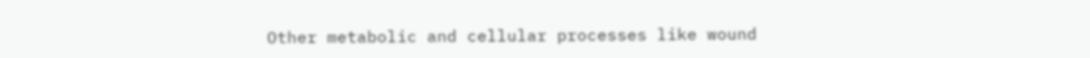Other metabolic and cellular processes like wound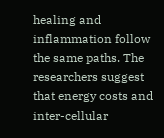healing and inflammation follow the same paths. The researchers suggest that energy costs and inter-cellular